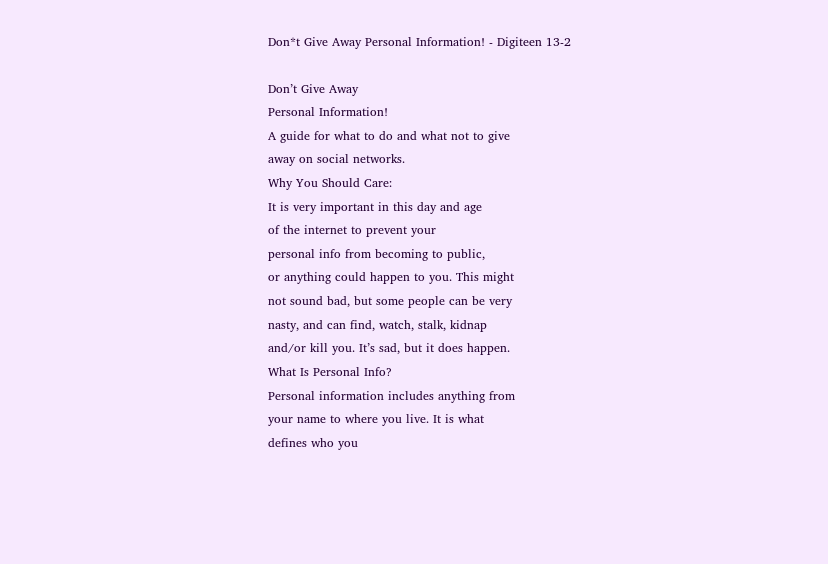Don*t Give Away Personal Information! - Digiteen 13-2

Don’t Give Away
Personal Information!
A guide for what to do and what not to give
away on social networks.
Why You Should Care:
It is very important in this day and age
of the internet to prevent your
personal info from becoming to public,
or anything could happen to you. This might
not sound bad, but some people can be very
nasty, and can find, watch, stalk, kidnap
and/or kill you. It’s sad, but it does happen.
What Is Personal Info?
Personal information includes anything from
your name to where you live. It is what
defines who you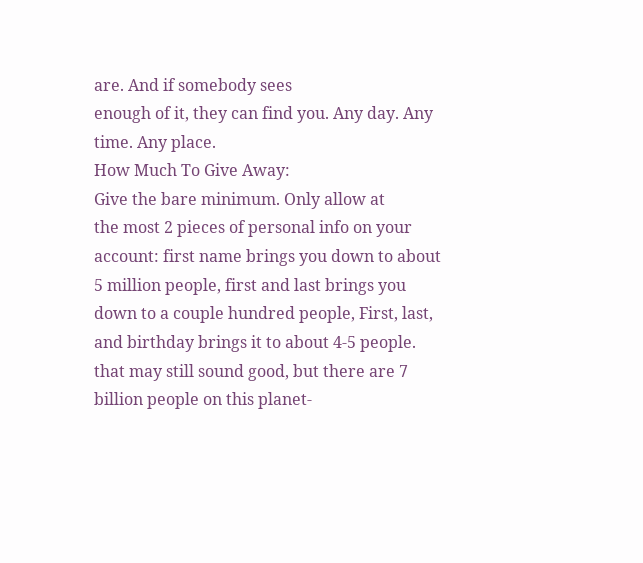are. And if somebody sees
enough of it, they can find you. Any day. Any
time. Any place.
How Much To Give Away:
Give the bare minimum. Only allow at
the most 2 pieces of personal info on your
account: first name brings you down to about
5 million people, first and last brings you
down to a couple hundred people, First, last,
and birthday brings it to about 4-5 people.
that may still sound good, but there are 7
billion people on this planet-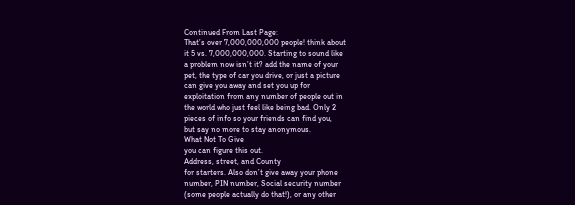Continued From Last Page:
That’s over 7,000,000,000 people! think about
it 5 vs. 7,000,000,000. Starting to sound like
a problem now isn’t it? add the name of your
pet, the type of car you drive, or just a picture
can give you away and set you up for
exploitation from any number of people out in
the world who just feel like being bad. Only 2
pieces of info so your friends can find you,
but say no more to stay anonymous.
What Not To Give
you can figure this out.
Address, street, and County
for starters. Also don’t give away your phone
number, PIN number, Social security number
(some people actually do that!), or any other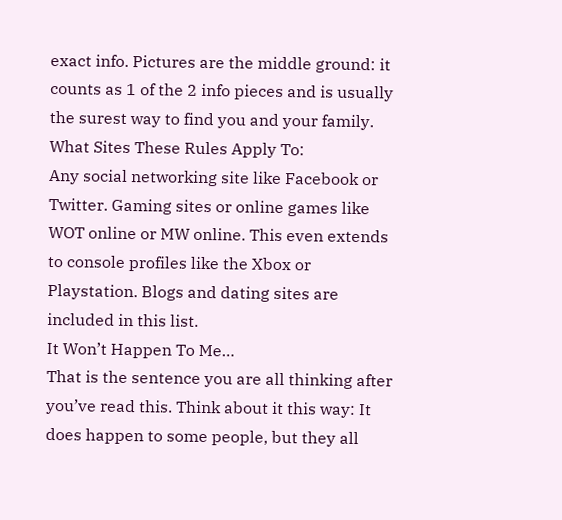exact info. Pictures are the middle ground: it
counts as 1 of the 2 info pieces and is usually
the surest way to find you and your family.
What Sites These Rules Apply To:
Any social networking site like Facebook or
Twitter. Gaming sites or online games like
WOT online or MW online. This even extends
to console profiles like the Xbox or
Playstation. Blogs and dating sites are
included in this list.
It Won’t Happen To Me…
That is the sentence you are all thinking after
you’ve read this. Think about it this way: It
does happen to some people, but they all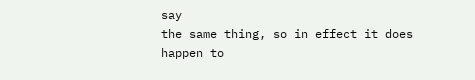say
the same thing, so in effect it does
happen to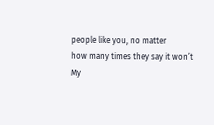people like you, no matter
how many times they say it won’t
My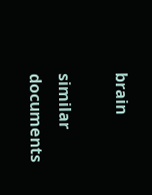brain

similar documents